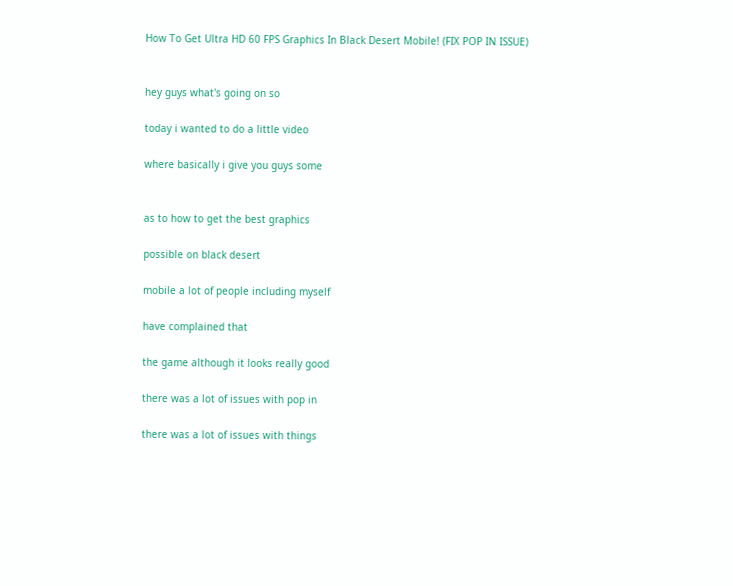How To Get Ultra HD 60 FPS Graphics In Black Desert Mobile! (FIX POP IN ISSUE)


hey guys what's going on so

today i wanted to do a little video

where basically i give you guys some


as to how to get the best graphics

possible on black desert

mobile a lot of people including myself

have complained that

the game although it looks really good

there was a lot of issues with pop in

there was a lot of issues with things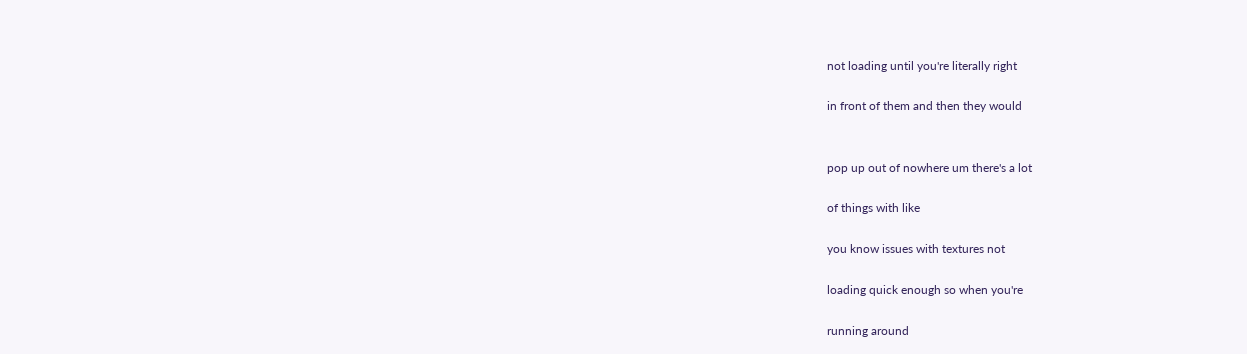not loading until you're literally right

in front of them and then they would


pop up out of nowhere um there's a lot

of things with like

you know issues with textures not

loading quick enough so when you're

running around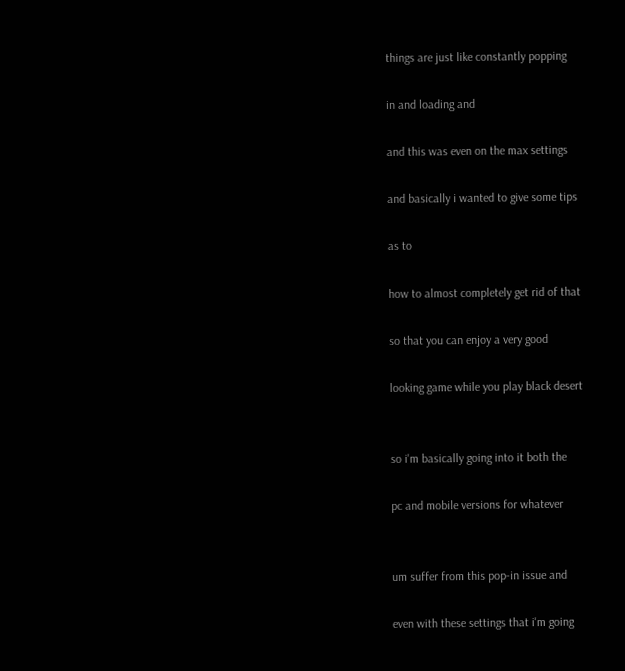things are just like constantly popping

in and loading and

and this was even on the max settings

and basically i wanted to give some tips

as to

how to almost completely get rid of that

so that you can enjoy a very good

looking game while you play black desert


so i'm basically going into it both the

pc and mobile versions for whatever


um suffer from this pop-in issue and

even with these settings that i'm going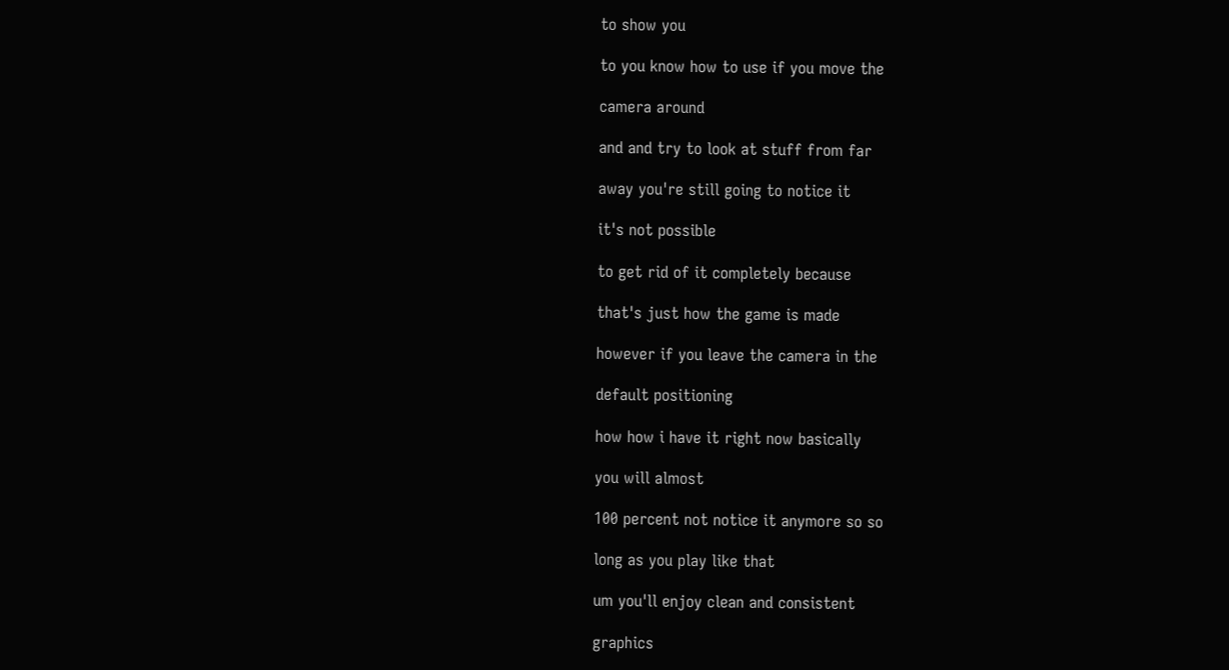to show you

to you know how to use if you move the

camera around

and and try to look at stuff from far

away you're still going to notice it

it's not possible

to get rid of it completely because

that's just how the game is made

however if you leave the camera in the

default positioning

how how i have it right now basically

you will almost

100 percent not notice it anymore so so

long as you play like that

um you'll enjoy clean and consistent

graphics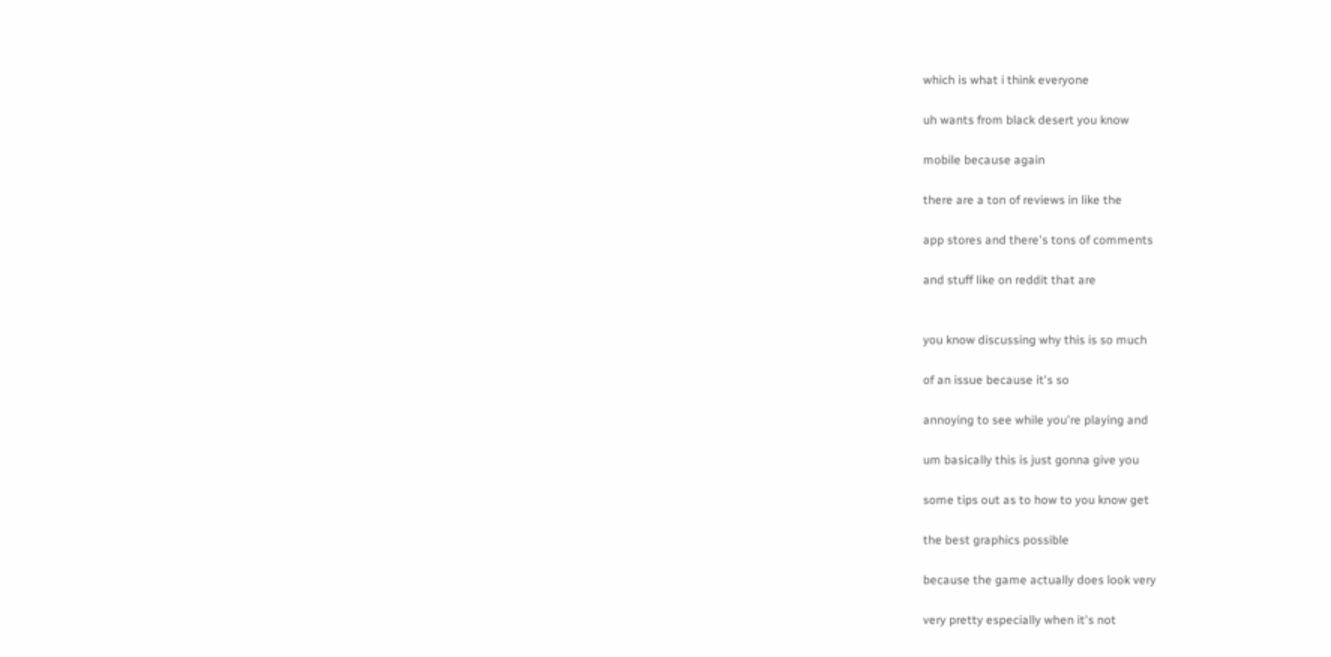which is what i think everyone

uh wants from black desert you know

mobile because again

there are a ton of reviews in like the

app stores and there's tons of comments

and stuff like on reddit that are


you know discussing why this is so much

of an issue because it's so

annoying to see while you're playing and

um basically this is just gonna give you

some tips out as to how to you know get

the best graphics possible

because the game actually does look very

very pretty especially when it's not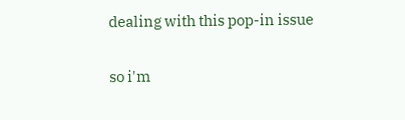dealing with this pop-in issue

so i'm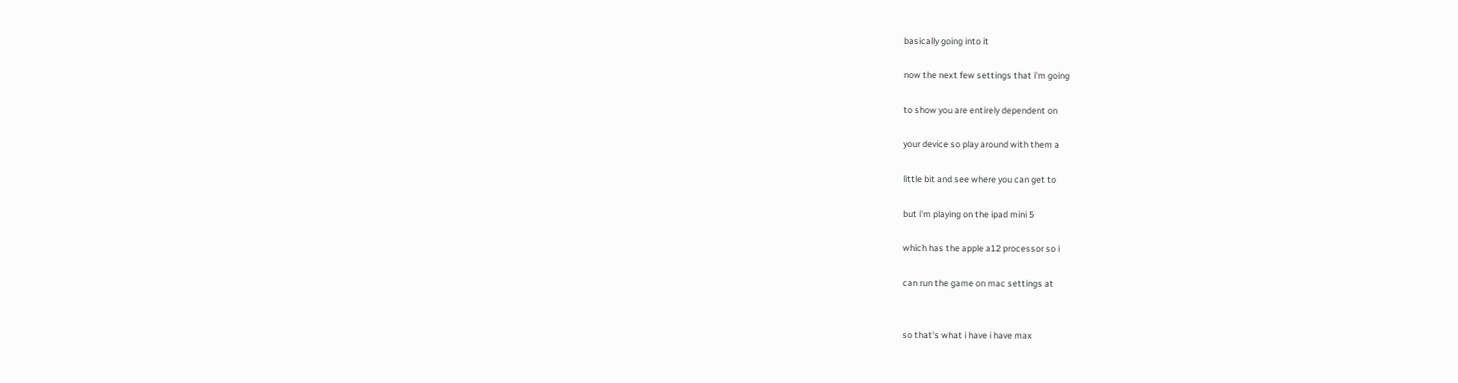basically going into it

now the next few settings that i'm going

to show you are entirely dependent on

your device so play around with them a

little bit and see where you can get to

but i'm playing on the ipad mini 5

which has the apple a12 processor so i

can run the game on mac settings at


so that's what i have i have max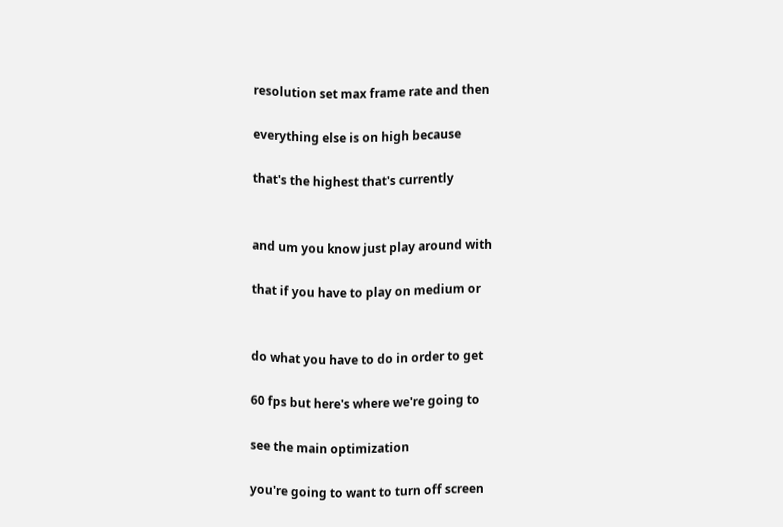resolution set max frame rate and then

everything else is on high because

that's the highest that's currently


and um you know just play around with

that if you have to play on medium or


do what you have to do in order to get

60 fps but here's where we're going to

see the main optimization

you're going to want to turn off screen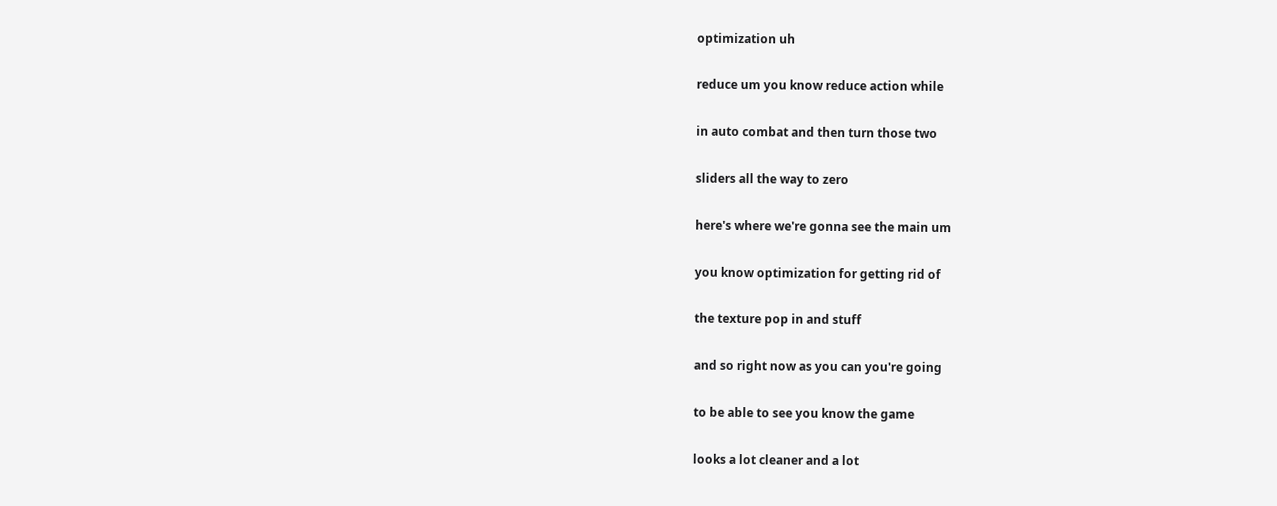optimization uh

reduce um you know reduce action while

in auto combat and then turn those two

sliders all the way to zero

here's where we're gonna see the main um

you know optimization for getting rid of

the texture pop in and stuff

and so right now as you can you're going

to be able to see you know the game

looks a lot cleaner and a lot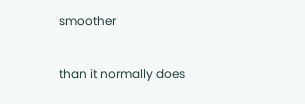smoother

than it normally does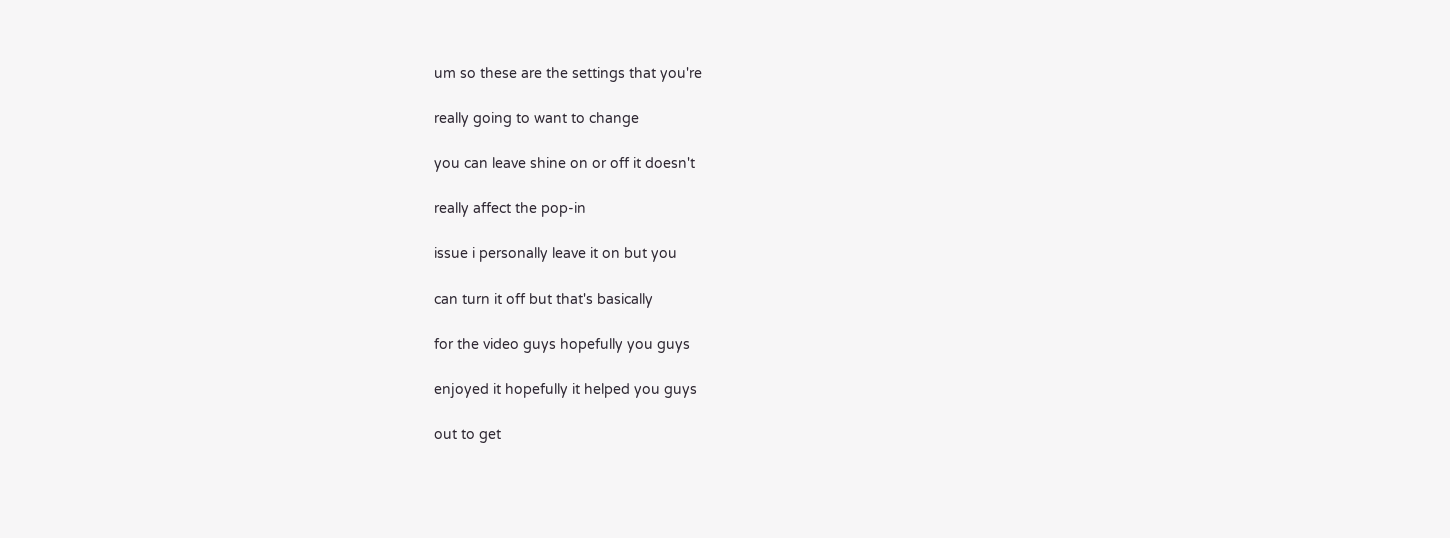um so these are the settings that you're

really going to want to change

you can leave shine on or off it doesn't

really affect the pop-in

issue i personally leave it on but you

can turn it off but that's basically

for the video guys hopefully you guys

enjoyed it hopefully it helped you guys

out to get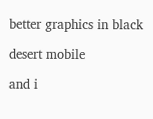better graphics in black

desert mobile

and i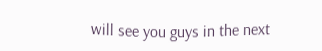will see you guys in the next